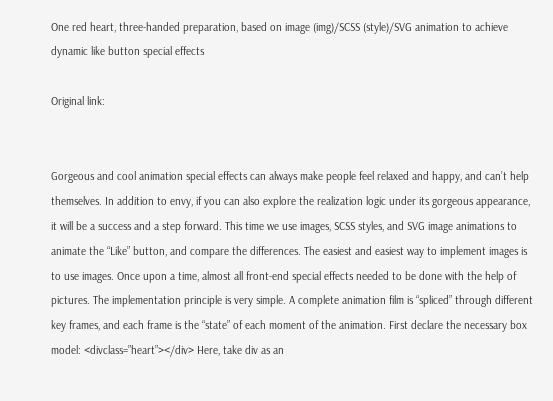One red heart, three-handed preparation, based on image (img)/SCSS (style)/SVG animation to achieve dynamic like button special effects

Original link:


Gorgeous and cool animation special effects can always make people feel relaxed and happy, and can’t help themselves. In addition to envy, if you can also explore the realization logic under its gorgeous appearance, it will be a success and a step forward. This time we use images, SCSS styles, and SVG image animations to animate the “Like” button, and compare the differences. The easiest and easiest way to implement images is to use images. Once upon a time, almost all front-end special effects needed to be done with the help of pictures. The implementation principle is very simple. A complete animation film is “spliced” through different key frames, and each frame is the “state” of each moment of the animation. First declare the necessary box model: <divclass=”heart”></div> Here, take div as an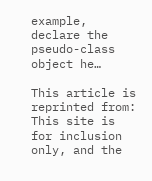example, declare the pseudo-class object he…

This article is reprinted from:
This site is for inclusion only, and the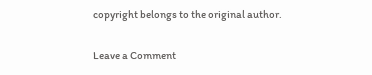copyright belongs to the original author.

Leave a Comment